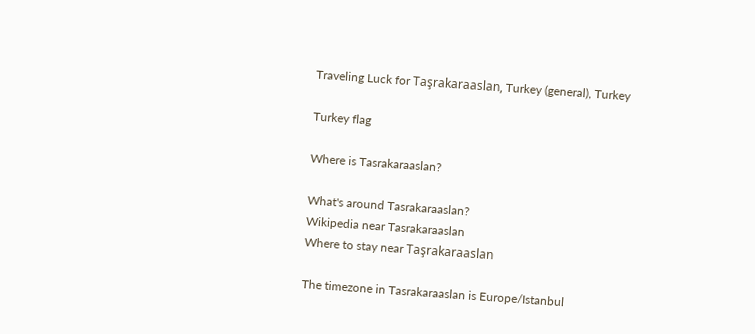Traveling Luck for Taşrakaraaslan, Turkey (general), Turkey

Turkey flag

Where is Tasrakaraaslan?

What's around Tasrakaraaslan?
Wikipedia near Tasrakaraaslan
Where to stay near Taşrakaraaslan

The timezone in Tasrakaraaslan is Europe/Istanbul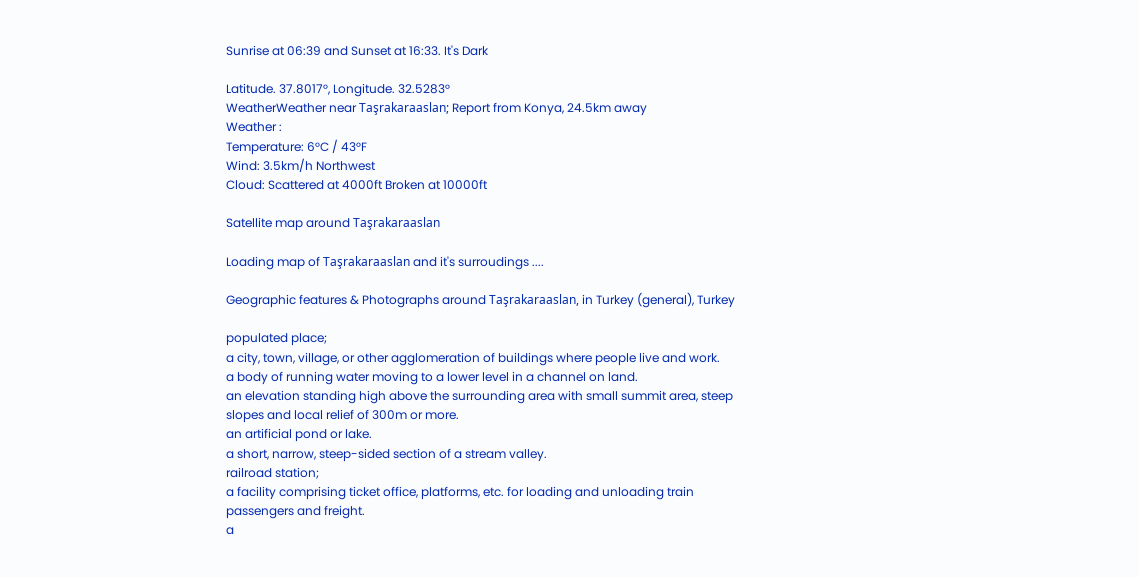Sunrise at 06:39 and Sunset at 16:33. It's Dark

Latitude. 37.8017°, Longitude. 32.5283°
WeatherWeather near Taşrakaraaslan; Report from Konya, 24.5km away
Weather :
Temperature: 6°C / 43°F
Wind: 3.5km/h Northwest
Cloud: Scattered at 4000ft Broken at 10000ft

Satellite map around Taşrakaraaslan

Loading map of Taşrakaraaslan and it's surroudings ....

Geographic features & Photographs around Taşrakaraaslan, in Turkey (general), Turkey

populated place;
a city, town, village, or other agglomeration of buildings where people live and work.
a body of running water moving to a lower level in a channel on land.
an elevation standing high above the surrounding area with small summit area, steep slopes and local relief of 300m or more.
an artificial pond or lake.
a short, narrow, steep-sided section of a stream valley.
railroad station;
a facility comprising ticket office, platforms, etc. for loading and unloading train passengers and freight.
a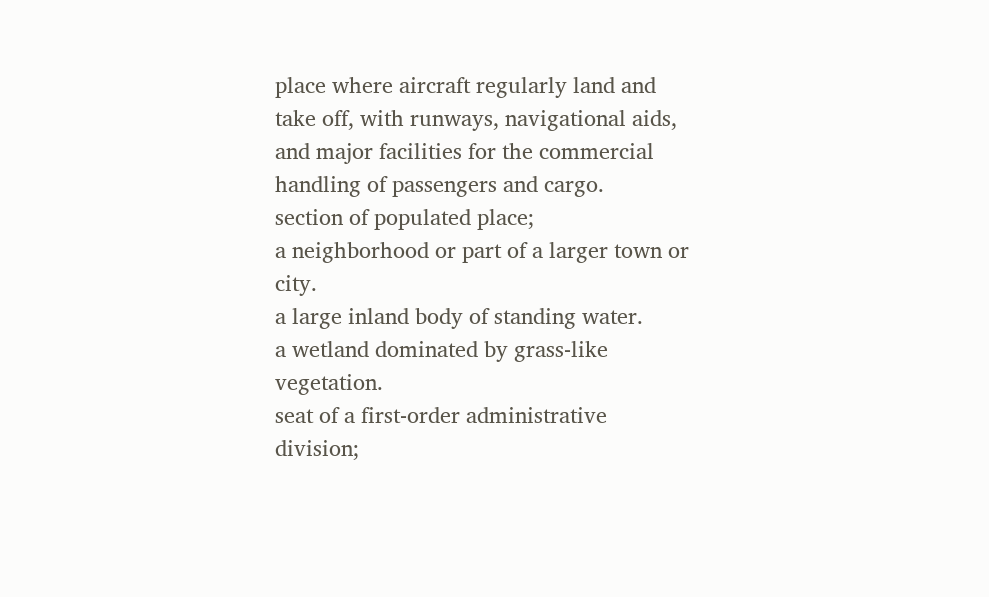place where aircraft regularly land and take off, with runways, navigational aids, and major facilities for the commercial handling of passengers and cargo.
section of populated place;
a neighborhood or part of a larger town or city.
a large inland body of standing water.
a wetland dominated by grass-like vegetation.
seat of a first-order administrative division;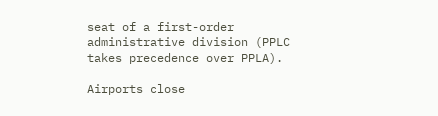seat of a first-order administrative division (PPLC takes precedence over PPLA).

Airports close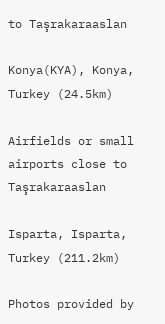to Taşrakaraaslan

Konya(KYA), Konya, Turkey (24.5km)

Airfields or small airports close to Taşrakaraaslan

Isparta, Isparta, Turkey (211.2km)

Photos provided by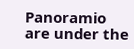Panoramio are under the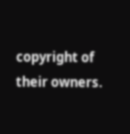copyright of their owners.